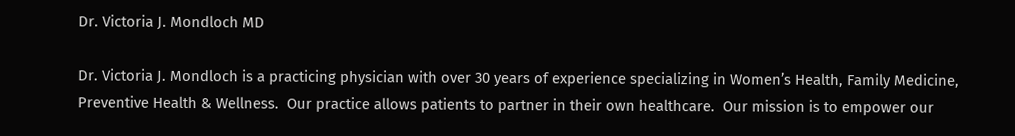Dr. Victoria J. Mondloch MD

Dr. Victoria J. Mondloch is a practicing physician with over 30 years of experience specializing in Women’s Health, Family Medicine, Preventive Health & Wellness.  Our practice allows patients to partner in their own healthcare.  Our mission is to empower our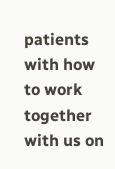patients with how to work together with us on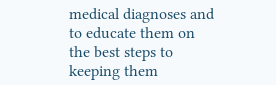medical diagnoses and to educate them on the best steps to keeping them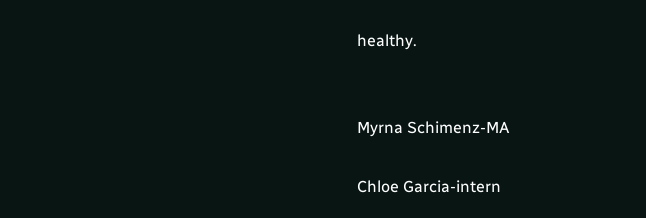healthy.


Myrna Schimenz-MA

Chloe Garcia-intern